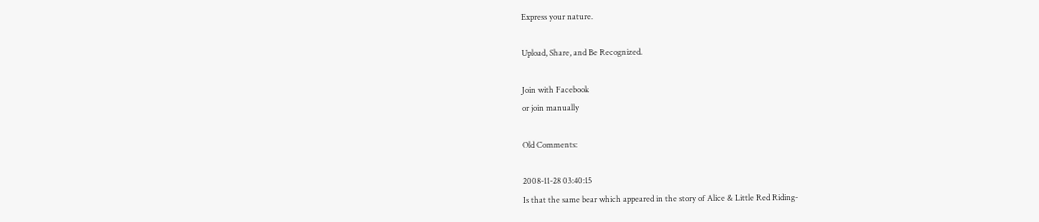Express your nature.

Upload, Share, and Be Recognized.

Join with Facebook
or join manually

Old Comments:

2008-11-28 03:40:15
Is that the same bear which appeared in the story of Alice & Little Red Riding-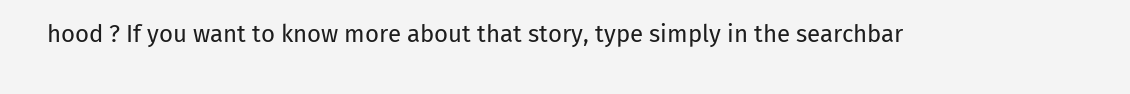hood ? If you want to know more about that story, type simply in the searchbar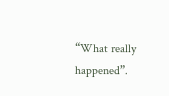“What really happened”.